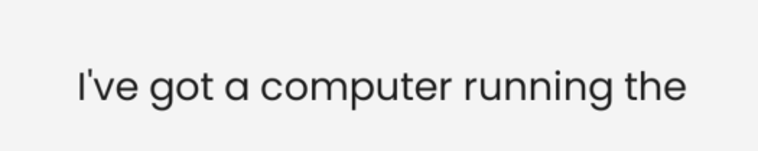I've got a computer running the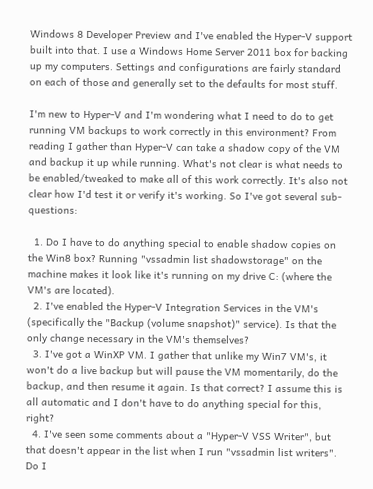Windows 8 Developer Preview and I've enabled the Hyper-V support built into that. I use a Windows Home Server 2011 box for backing up my computers. Settings and configurations are fairly standard on each of those and generally set to the defaults for most stuff.

I'm new to Hyper-V and I'm wondering what I need to do to get running VM backups to work correctly in this environment? From reading I gather than Hyper-V can take a shadow copy of the VM and backup it up while running. What's not clear is what needs to be enabled/tweaked to make all of this work correctly. It's also not clear how I'd test it or verify it's working. So I've got several sub-questions:

  1. Do I have to do anything special to enable shadow copies on the Win8 box? Running "vssadmin list shadowstorage" on the machine makes it look like it's running on my drive C: (where the VM's are located).
  2. I've enabled the Hyper-V Integration Services in the VM's (specifically the "Backup (volume snapshot)" service). Is that the only change necessary in the VM's themselves?
  3. I've got a WinXP VM. I gather that unlike my Win7 VM's, it won't do a live backup but will pause the VM momentarily, do the backup, and then resume it again. Is that correct? I assume this is all automatic and I don't have to do anything special for this, right?
  4. I've seen some comments about a "Hyper-V VSS Writer", but that doesn't appear in the list when I run "vssadmin list writers". Do I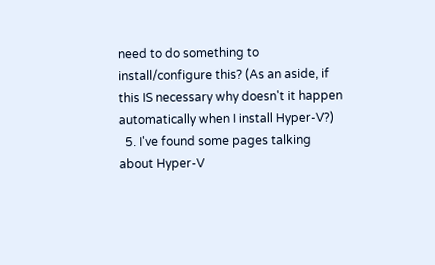need to do something to install/configure this? (As an aside, if this IS necessary why doesn't it happen automatically when I install Hyper-V?)
  5. I've found some pages talking about Hyper-V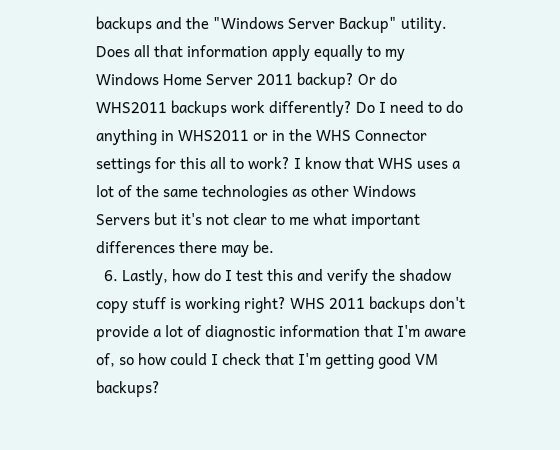backups and the "Windows Server Backup" utility. Does all that information apply equally to my Windows Home Server 2011 backup? Or do WHS2011 backups work differently? Do I need to do anything in WHS2011 or in the WHS Connector settings for this all to work? I know that WHS uses a lot of the same technologies as other Windows Servers but it's not clear to me what important differences there may be.
  6. Lastly, how do I test this and verify the shadow copy stuff is working right? WHS 2011 backups don't provide a lot of diagnostic information that I'm aware of, so how could I check that I'm getting good VM backups?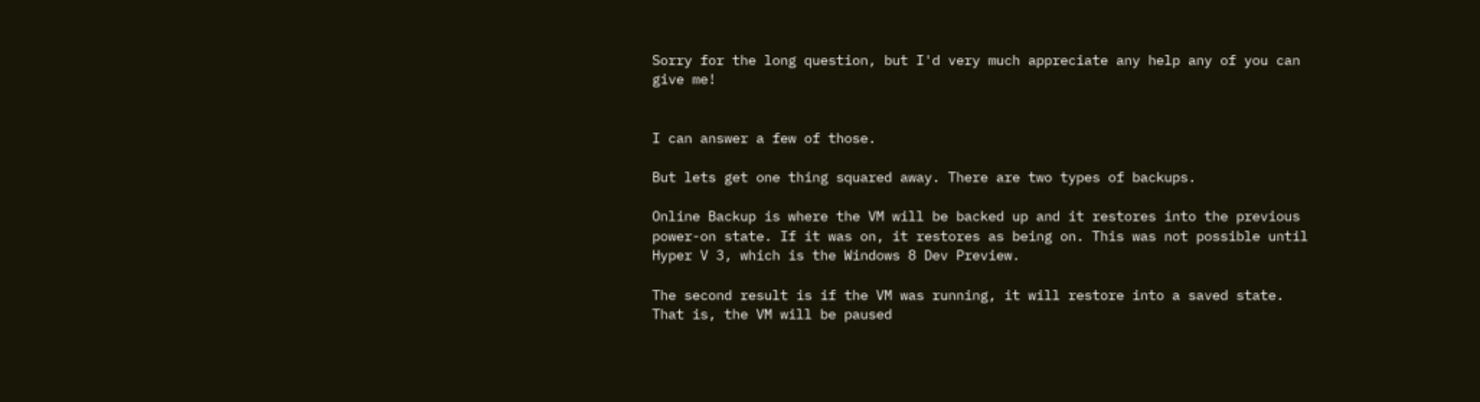Sorry for the long question, but I'd very much appreciate any help any of you can give me!


I can answer a few of those.

But lets get one thing squared away. There are two types of backups.

Online Backup is where the VM will be backed up and it restores into the previous power-on state. If it was on, it restores as being on. This was not possible until Hyper V 3, which is the Windows 8 Dev Preview.

The second result is if the VM was running, it will restore into a saved state. That is, the VM will be paused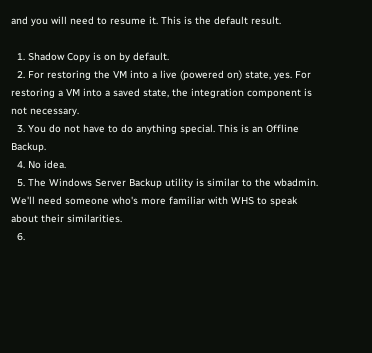and you will need to resume it. This is the default result.

  1. Shadow Copy is on by default.
  2. For restoring the VM into a live (powered on) state, yes. For restoring a VM into a saved state, the integration component is not necessary.
  3. You do not have to do anything special. This is an Offline Backup.
  4. No idea.
  5. The Windows Server Backup utility is similar to the wbadmin. We'll need someone who's more familiar with WHS to speak about their similarities.
  6.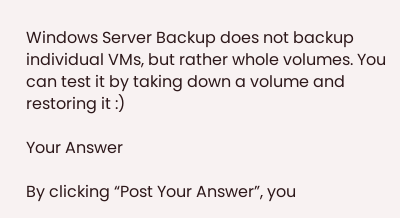Windows Server Backup does not backup individual VMs, but rather whole volumes. You can test it by taking down a volume and restoring it :)

Your Answer

By clicking “Post Your Answer”, you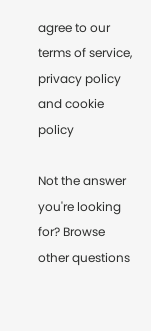agree to our terms of service, privacy policy and cookie policy

Not the answer you're looking for? Browse other questions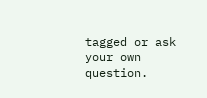tagged or ask your own question.